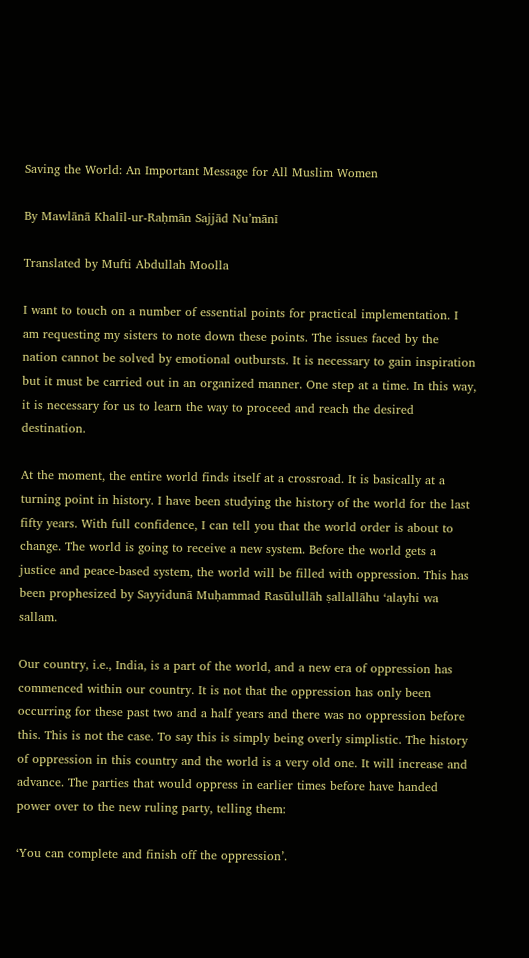Saving the World: An Important Message for All Muslim Women

By Mawlānā Khalīl-ur-Raḥmān Sajjād Nu’mānī

Translated by Mufti Abdullah Moolla

I want to touch on a number of essential points for practical implementation. I am requesting my sisters to note down these points. The issues faced by the nation cannot be solved by emotional outbursts. It is necessary to gain inspiration but it must be carried out in an organized manner. One step at a time. In this way, it is necessary for us to learn the way to proceed and reach the desired destination.

At the moment, the entire world finds itself at a crossroad. It is basically at a turning point in history. I have been studying the history of the world for the last fifty years. With full confidence, I can tell you that the world order is about to change. The world is going to receive a new system. Before the world gets a justice and peace-based system, the world will be filled with oppression. This has been prophesized by Sayyidunā Muḥammad Rasūlullāh ṣallallāhu ‘alayhi wa sallam.

Our country, i.e., India, is a part of the world, and a new era of oppression has commenced within our country. It is not that the oppression has only been occurring for these past two and a half years and there was no oppression before this. This is not the case. To say this is simply being overly simplistic. The history of oppression in this country and the world is a very old one. It will increase and advance. The parties that would oppress in earlier times before have handed power over to the new ruling party, telling them:

‘You can complete and finish off the oppression’.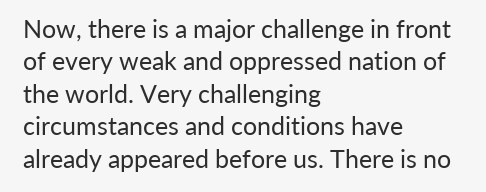Now, there is a major challenge in front of every weak and oppressed nation of the world. Very challenging circumstances and conditions have already appeared before us. There is no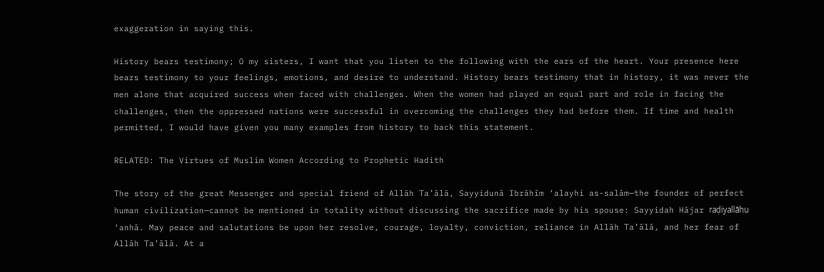exaggeration in saying this.

History bears testimony; O my sisters, I want that you listen to the following with the ears of the heart. Your presence here bears testimony to your feelings, emotions, and desire to understand. History bears testimony that in history, it was never the men alone that acquired success when faced with challenges. When the women had played an equal part and role in facing the challenges, then the oppressed nations were successful in overcoming the challenges they had before them. If time and health permitted, I would have given you many examples from history to back this statement.

RELATED: The Virtues of Muslim Women According to Prophetic Hadith

The story of the great Messenger and special friend of Allāh Ta’ālā, Sayyidunā Ibrāhīm ‘alayhi as-salām—the founder of perfect human civilization—cannot be mentioned in totality without discussing the sacrifice made by his spouse: Sayyidah Hājar raḍiyallāhu ‘anhā. May peace and salutations be upon her resolve, courage, loyalty, conviction, reliance in Allāh Ta’ālā, and her fear of Allāh Ta’ālā. At a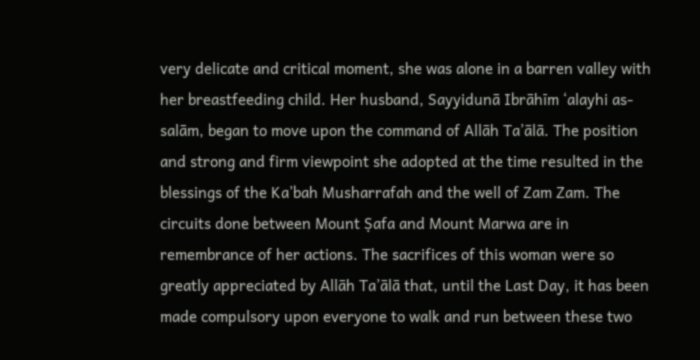very delicate and critical moment, she was alone in a barren valley with her breastfeeding child. Her husband, Sayyidunā Ibrāhīm ‘alayhi as-salām, began to move upon the command of Allāh Ta’ālā. The position and strong and firm viewpoint she adopted at the time resulted in the blessings of the Ka’bah Musharrafah and the well of Zam Zam. The circuits done between Mount Ṣafa and Mount Marwa are in remembrance of her actions. The sacrifices of this woman were so greatly appreciated by Allāh Ta’ālā that, until the Last Day, it has been made compulsory upon everyone to walk and run between these two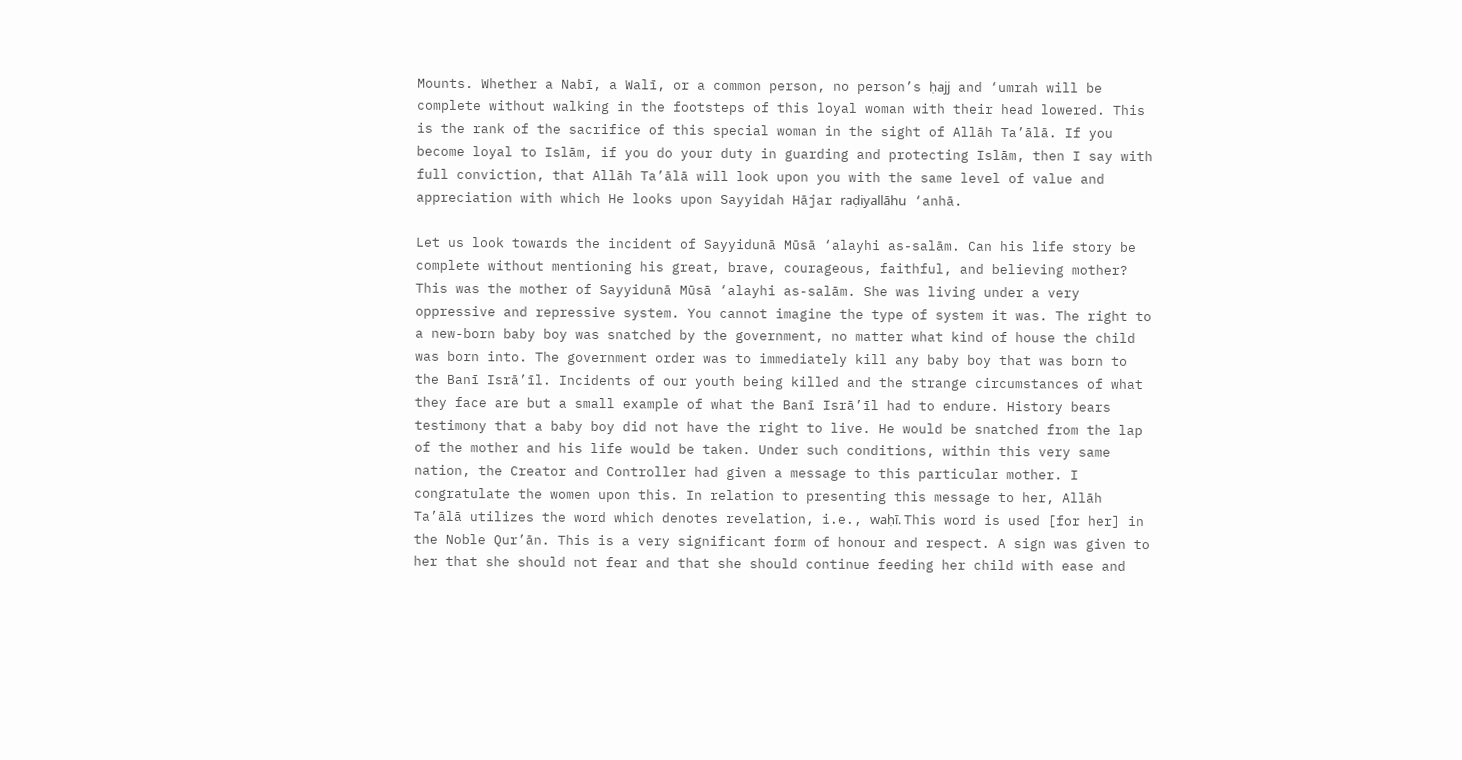Mounts. Whether a Nabī, a Walī, or a common person, no person’s ḥajj and ‘umrah will be complete without walking in the footsteps of this loyal woman with their head lowered. This is the rank of the sacrifice of this special woman in the sight of Allāh Ta’ālā. If you become loyal to Islām, if you do your duty in guarding and protecting Islām, then I say with full conviction, that Allāh Ta’ālā will look upon you with the same level of value and appreciation with which He looks upon Sayyidah Hājar raḍiyallāhu ‘anhā.

Let us look towards the incident of Sayyidunā Mūsā ‘alayhi as-salām. Can his life story be complete without mentioning his great, brave, courageous, faithful, and believing mother? This was the mother of Sayyidunā Mūsā ‘alayhi as-salām. She was living under a very oppressive and repressive system. You cannot imagine the type of system it was. The right to a new-born baby boy was snatched by the government, no matter what kind of house the child was born into. The government order was to immediately kill any baby boy that was born to the Banī Isrā’īl. Incidents of our youth being killed and the strange circumstances of what they face are but a small example of what the Banī Isrā’īl had to endure. History bears testimony that a baby boy did not have the right to live. He would be snatched from the lap of the mother and his life would be taken. Under such conditions, within this very same nation, the Creator and Controller had given a message to this particular mother. I congratulate the women upon this. In relation to presenting this message to her, Allāh Ta’ālā utilizes the word which denotes revelation, i.e., waḥī. This word is used [for her] in the Noble Qur’ān. This is a very significant form of honour and respect. A sign was given to her that she should not fear and that she should continue feeding her child with ease and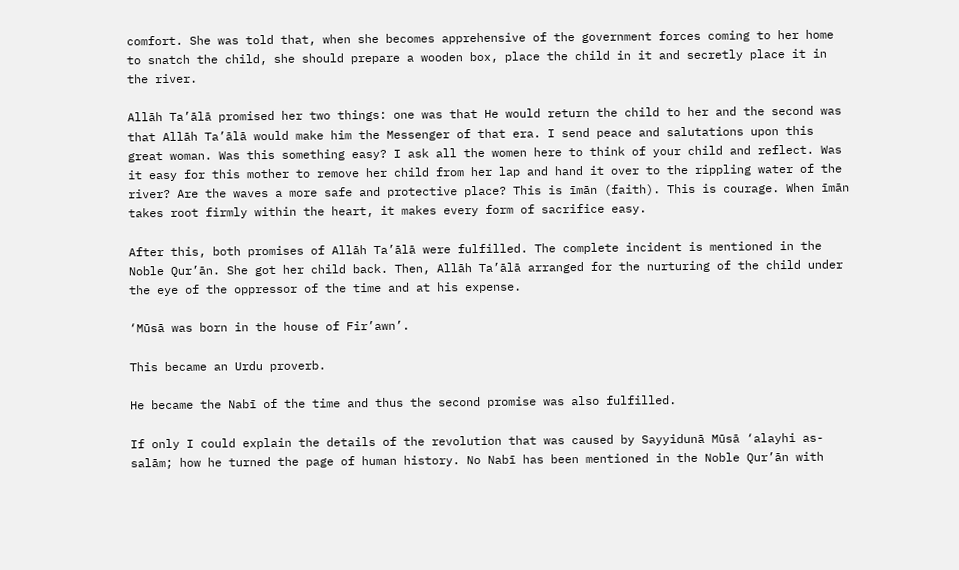comfort. She was told that, when she becomes apprehensive of the government forces coming to her home to snatch the child, she should prepare a wooden box, place the child in it and secretly place it in the river.

Allāh Ta’ālā promised her two things: one was that He would return the child to her and the second was that Allāh Ta’ālā would make him the Messenger of that era. I send peace and salutations upon this great woman. Was this something easy? I ask all the women here to think of your child and reflect. Was it easy for this mother to remove her child from her lap and hand it over to the rippling water of the river? Are the waves a more safe and protective place? This is īmān (faith). This is courage. When īmān takes root firmly within the heart, it makes every form of sacrifice easy.

After this, both promises of Allāh Ta’ālā were fulfilled. The complete incident is mentioned in the Noble Qur’ān. She got her child back. Then, Allāh Ta’ālā arranged for the nurturing of the child under the eye of the oppressor of the time and at his expense.

‘Mūsā was born in the house of Fir’awn’.

This became an Urdu proverb.

He became the Nabī of the time and thus the second promise was also fulfilled.

If only I could explain the details of the revolution that was caused by Sayyidunā Mūsā ‘alayhi as-salām; how he turned the page of human history. No Nabī has been mentioned in the Noble Qur’ān with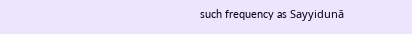such frequency as Sayyidunā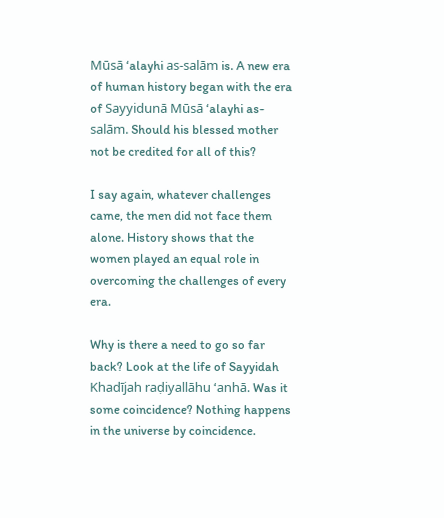Mūsā ‘alayhi as-salām is. A new era of human history began with the era of Sayyidunā Mūsā ‘alayhi as-salām. Should his blessed mother not be credited for all of this?

I say again, whatever challenges came, the men did not face them alone. History shows that the women played an equal role in overcoming the challenges of every era.

Why is there a need to go so far back? Look at the life of Sayyidah Khadījah raḍiyallāhu ‘anhā. Was it some coincidence? Nothing happens in the universe by coincidence.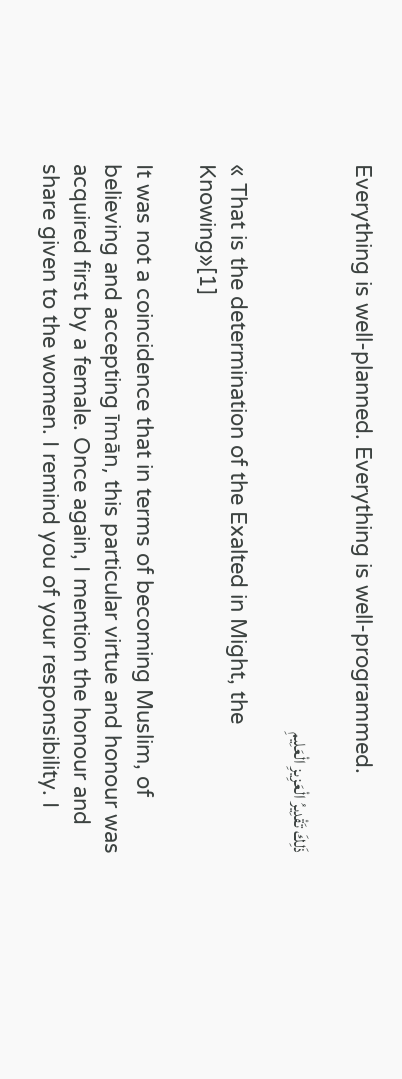Everything is well-planned. Everything is well-programmed.

ذَلِكَ تَقْدِيرُ الْعَزِيزِ الْعَلِيمِ

« That is the determination of the Exalted in Might, the Knowing»[1]

It was not a coincidence that in terms of becoming Muslim, of believing and accepting īmān, this particular virtue and honour was acquired first by a female. Once again, I mention the honour and share given to the women. I remind you of your responsibility. I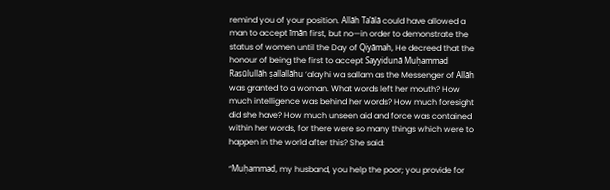remind you of your position. Allāh Ta’ālā could have allowed a man to accept īmān first, but no—in order to demonstrate the status of women until the Day of Qiyāmah, He decreed that the honour of being the first to accept Sayyidunā Muḥammad Rasūlullāh ṣallallāhu ‘alayhi wa sallam as the Messenger of Allāh was granted to a woman. What words left her mouth? How much intelligence was behind her words? How much foresight did she have? How much unseen aid and force was contained within her words, for there were so many things which were to happen in the world after this? She said:

“Muḥammad, my husband, you help the poor; you provide for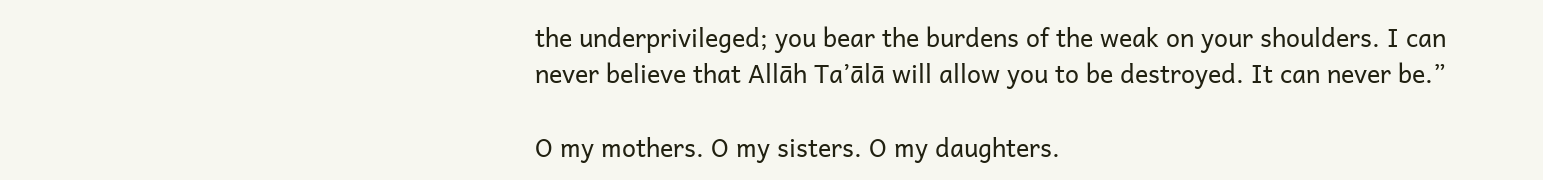the underprivileged; you bear the burdens of the weak on your shoulders. I can never believe that Allāh Ta’ālā will allow you to be destroyed. It can never be.”

O my mothers. O my sisters. O my daughters.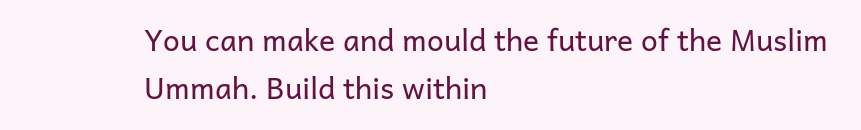You can make and mould the future of the Muslim Ummah. Build this within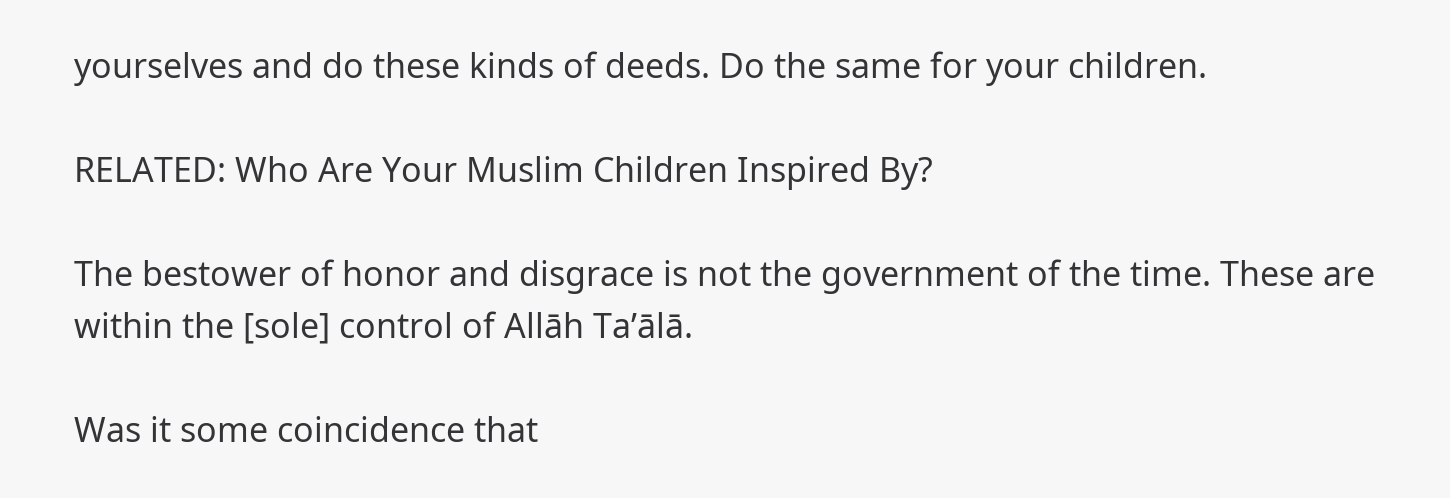yourselves and do these kinds of deeds. Do the same for your children.

RELATED: Who Are Your Muslim Children Inspired By?

The bestower of honor and disgrace is not the government of the time. These are within the [sole] control of Allāh Ta’ālā.

Was it some coincidence that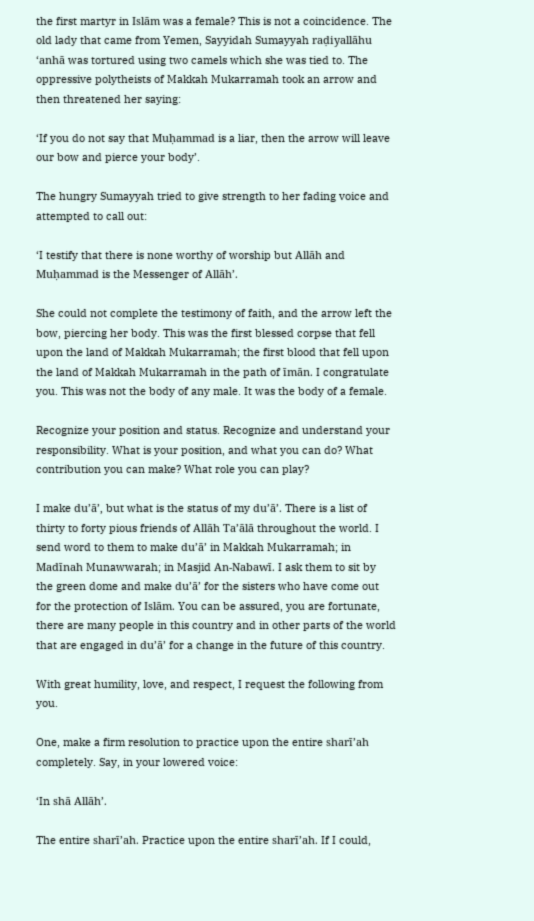the first martyr in Islām was a female? This is not a coincidence. The old lady that came from Yemen, Sayyidah Sumayyah raḍiyallāhu ‘anhā was tortured using two camels which she was tied to. The oppressive polytheists of Makkah Mukarramah took an arrow and then threatened her saying:

‘If you do not say that Muḥammad is a liar, then the arrow will leave our bow and pierce your body’.

The hungry Sumayyah tried to give strength to her fading voice and attempted to call out:

‘I testify that there is none worthy of worship but Allāh and Muḥammad is the Messenger of Allāh’.

She could not complete the testimony of faith, and the arrow left the bow, piercing her body. This was the first blessed corpse that fell upon the land of Makkah Mukarramah; the first blood that fell upon the land of Makkah Mukarramah in the path of īmān. I congratulate you. This was not the body of any male. It was the body of a female.

Recognize your position and status. Recognize and understand your responsibility. What is your position, and what you can do? What contribution you can make? What role you can play?

I make du’ā’, but what is the status of my du’ā’. There is a list of thirty to forty pious friends of Allāh Ta’ālā throughout the world. I send word to them to make du’ā’ in Makkah Mukarramah; in Madīnah Munawwarah; in Masjid An-Nabawī. I ask them to sit by the green dome and make du’ā’ for the sisters who have come out for the protection of Islām. You can be assured, you are fortunate, there are many people in this country and in other parts of the world that are engaged in du’ā’ for a change in the future of this country.

With great humility, love, and respect, I request the following from you.

One, make a firm resolution to practice upon the entire sharī’ah completely. Say, in your lowered voice:

‘In shā Allāh’.

The entire sharī’ah. Practice upon the entire sharī’ah. If I could,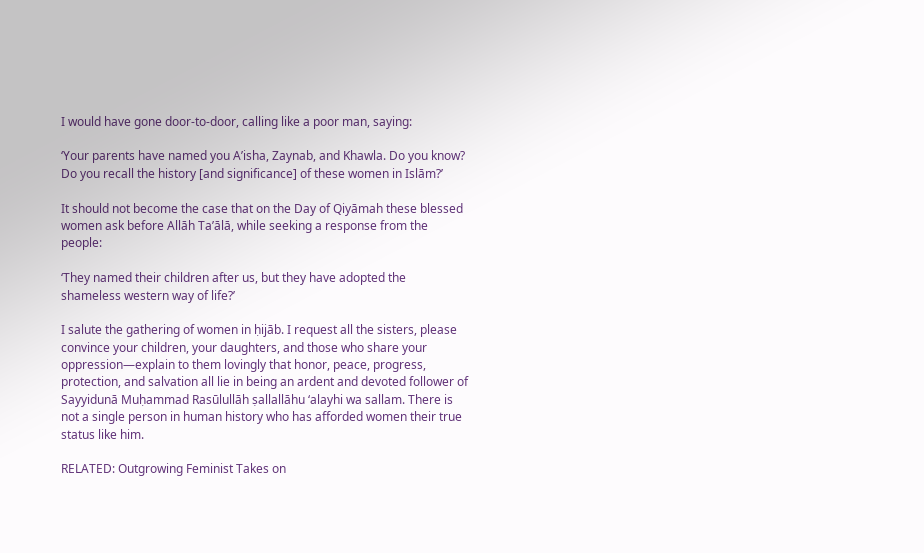I would have gone door-to-door, calling like a poor man, saying:

‘Your parents have named you A’isha, Zaynab, and Khawla. Do you know? Do you recall the history [and significance] of these women in Islām?’

It should not become the case that on the Day of Qiyāmah these blessed women ask before Allāh Ta’ālā, while seeking a response from the people:

‘They named their children after us, but they have adopted the shameless western way of life?’

I salute the gathering of women in ḥijāb. I request all the sisters, please convince your children, your daughters, and those who share your oppression—explain to them lovingly that honor, peace, progress, protection, and salvation all lie in being an ardent and devoted follower of Sayyidunā Muḥammad Rasūlullāh ṣallallāhu ‘alayhi wa sallam. There is not a single person in human history who has afforded women their true status like him.

RELATED: Outgrowing Feminist Takes on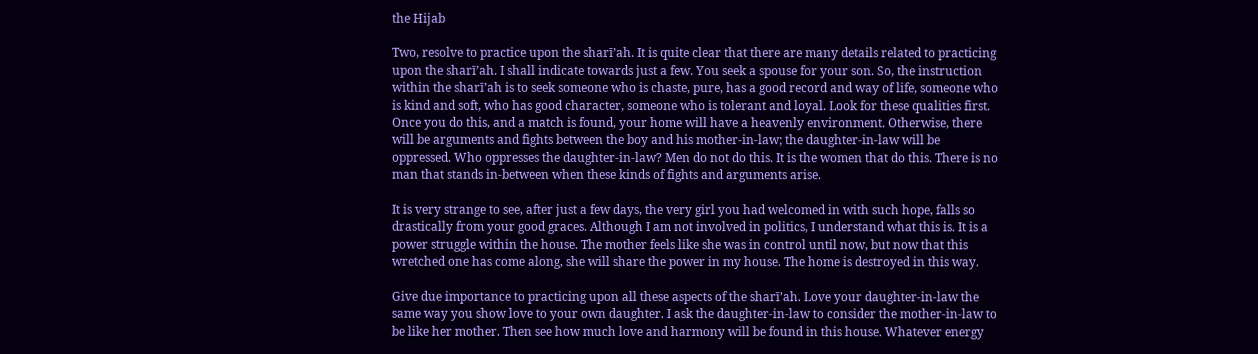the Hijab

Two, resolve to practice upon the sharī’ah. It is quite clear that there are many details related to practicing upon the sharī’ah. I shall indicate towards just a few. You seek a spouse for your son. So, the instruction within the sharī’ah is to seek someone who is chaste, pure, has a good record and way of life, someone who is kind and soft, who has good character, someone who is tolerant and loyal. Look for these qualities first. Once you do this, and a match is found, your home will have a heavenly environment. Otherwise, there will be arguments and fights between the boy and his mother-in-law; the daughter-in-law will be oppressed. Who oppresses the daughter-in-law? Men do not do this. It is the women that do this. There is no man that stands in-between when these kinds of fights and arguments arise.

It is very strange to see, after just a few days, the very girl you had welcomed in with such hope, falls so drastically from your good graces. Although I am not involved in politics, I understand what this is. It is a power struggle within the house. The mother feels like she was in control until now, but now that this wretched one has come along, she will share the power in my house. The home is destroyed in this way.

Give due importance to practicing upon all these aspects of the sharī’ah. Love your daughter-in-law the same way you show love to your own daughter. I ask the daughter-in-law to consider the mother-in-law to be like her mother. Then see how much love and harmony will be found in this house. Whatever energy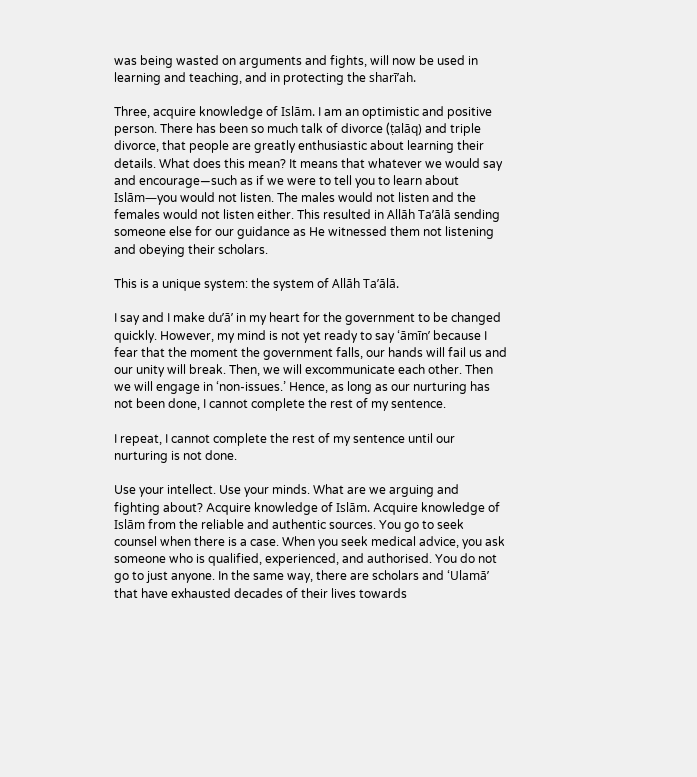was being wasted on arguments and fights, will now be used in learning and teaching, and in protecting the sharī’ah.

Three, acquire knowledge of Islām. I am an optimistic and positive person. There has been so much talk of divorce (ṭalāq) and triple divorce, that people are greatly enthusiastic about learning their details. What does this mean? It means that whatever we would say and encourage—such as if we were to tell you to learn about Islām—you would not listen. The males would not listen and the females would not listen either. This resulted in Allāh Ta’ālā sending someone else for our guidance as He witnessed them not listening and obeying their scholars.

This is a unique system: the system of Allāh Ta’ālā.

I say and I make du’ā’ in my heart for the government to be changed quickly. However, my mind is not yet ready to say ‘āmīn’ because I fear that the moment the government falls, our hands will fail us and our unity will break. Then, we will excommunicate each other. Then we will engage in ‘non-issues.’ Hence, as long as our nurturing has not been done, I cannot complete the rest of my sentence.

I repeat, I cannot complete the rest of my sentence until our nurturing is not done.

Use your intellect. Use your minds. What are we arguing and fighting about? Acquire knowledge of Islām. Acquire knowledge of Islām from the reliable and authentic sources. You go to seek counsel when there is a case. When you seek medical advice, you ask someone who is qualified, experienced, and authorised. You do not go to just anyone. In the same way, there are scholars and ‘Ulamā’ that have exhausted decades of their lives towards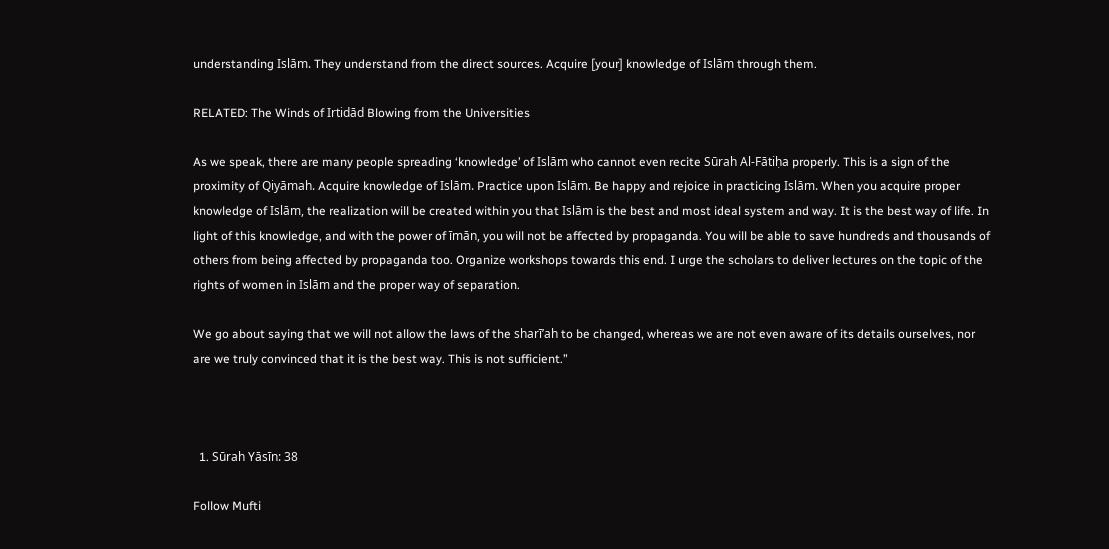understanding Islām. They understand from the direct sources. Acquire [your] knowledge of Islām through them.

RELATED: The Winds of Irtidād Blowing from the Universities

As we speak, there are many people spreading ‘knowledge’ of Islām who cannot even recite Sūrah Al-Fātiḥa properly. This is a sign of the proximity of Qiyāmah. Acquire knowledge of Islām. Practice upon Islām. Be happy and rejoice in practicing Islām. When you acquire proper knowledge of Islām, the realization will be created within you that Islām is the best and most ideal system and way. It is the best way of life. In light of this knowledge, and with the power of īmān, you will not be affected by propaganda. You will be able to save hundreds and thousands of others from being affected by propaganda too. Organize workshops towards this end. I urge the scholars to deliver lectures on the topic of the rights of women in Islām and the proper way of separation.

We go about saying that we will not allow the laws of the sharī’ah to be changed, whereas we are not even aware of its details ourselves, nor are we truly convinced that it is the best way. This is not sufficient.”



  1. Sūrah Yāsīn: 38

Follow Mufti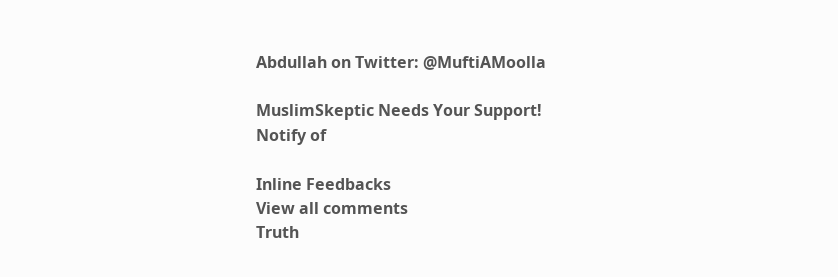Abdullah on Twitter: @MuftiAMoolla

MuslimSkeptic Needs Your Support!
Notify of

Inline Feedbacks
View all comments
Truth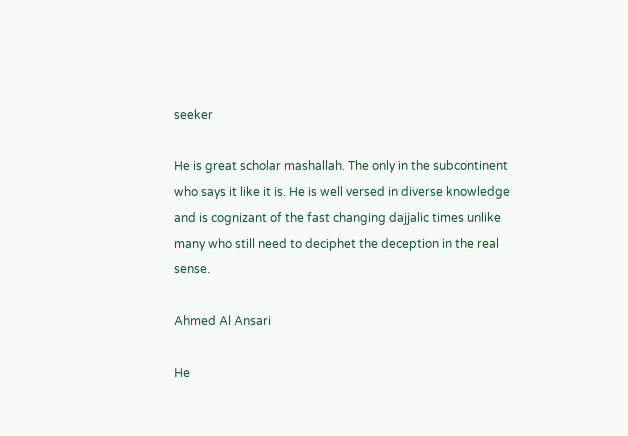seeker

He is great scholar mashallah. The only in the subcontinent who says it like it is. He is well versed in diverse knowledge and is cognizant of the fast changing dajjalic times unlike many who still need to deciphet the deception in the real sense.

Ahmed Al Ansari

He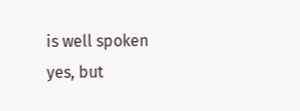is well spoken yes, but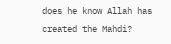does he know Allah has created the Mahdi?